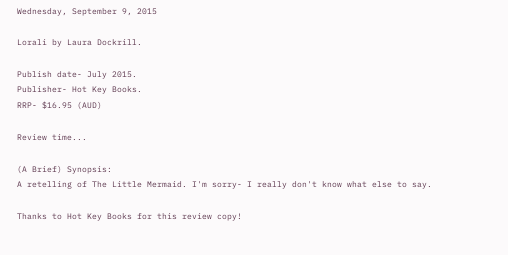Wednesday, September 9, 2015

Lorali by Laura Dockrill.

Publish date- July 2015.
Publisher- Hot Key Books.
RRP- $16.95 (AUD)

Review time...

(A Brief) Synopsis:
A retelling of The Little Mermaid. I'm sorry- I really don't know what else to say.

Thanks to Hot Key Books for this review copy!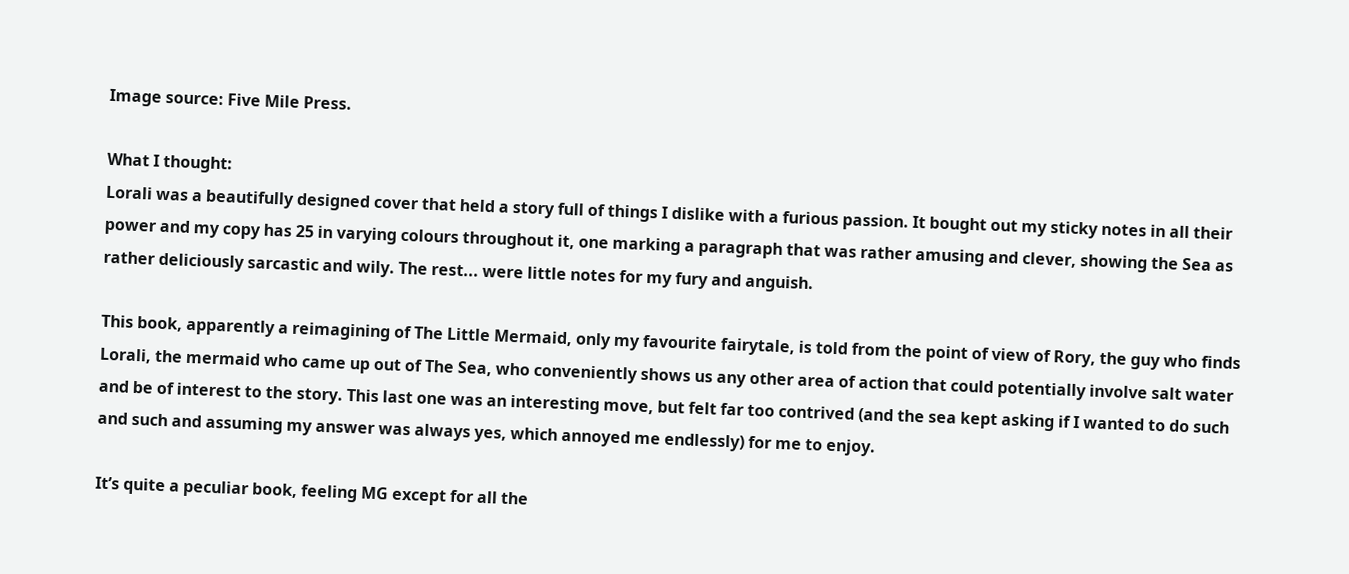Image source: Five Mile Press.

What I thought:
Lorali was a beautifully designed cover that held a story full of things I dislike with a furious passion. It bought out my sticky notes in all their power and my copy has 25 in varying colours throughout it, one marking a paragraph that was rather amusing and clever, showing the Sea as rather deliciously sarcastic and wily. The rest... were little notes for my fury and anguish.

This book, apparently a reimagining of The Little Mermaid, only my favourite fairytale, is told from the point of view of Rory, the guy who finds Lorali, the mermaid who came up out of The Sea, who conveniently shows us any other area of action that could potentially involve salt water and be of interest to the story. This last one was an interesting move, but felt far too contrived (and the sea kept asking if I wanted to do such and such and assuming my answer was always yes, which annoyed me endlessly) for me to enjoy.

It’s quite a peculiar book, feeling MG except for all the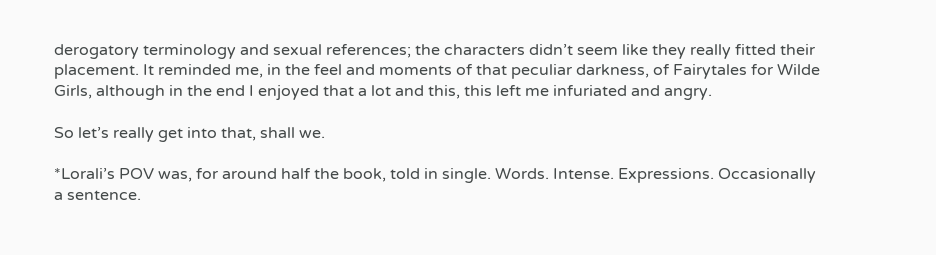derogatory terminology and sexual references; the characters didn’t seem like they really fitted their placement. It reminded me, in the feel and moments of that peculiar darkness, of Fairytales for Wilde Girls, although in the end I enjoyed that a lot and this, this left me infuriated and angry.

So let’s really get into that, shall we.

*Lorali’s POV was, for around half the book, told in single. Words. Intense. Expressions. Occasionally a sentence.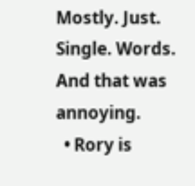Mostly. Just. Single. Words. And that was annoying.
  • Rory is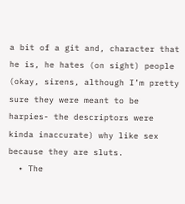a bit of a git and, character that he is, he hates (on sight) people (okay, sirens, although I’m pretty sure they were meant to be harpies- the descriptors were kinda inaccurate) why like sex because they are sluts.
  • The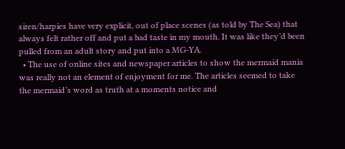siren/harpies have very explicit, out of place scenes (as told by The Sea) that always felt rather off and put a bad taste in my mouth. It was like they’d been pulled from an adult story and put into a MG-YA.
  • The use of online sites and newspaper articles to show the mermaid mania was really not an element of enjoyment for me. The articles seemed to take the mermaid’s word as truth at a moments notice and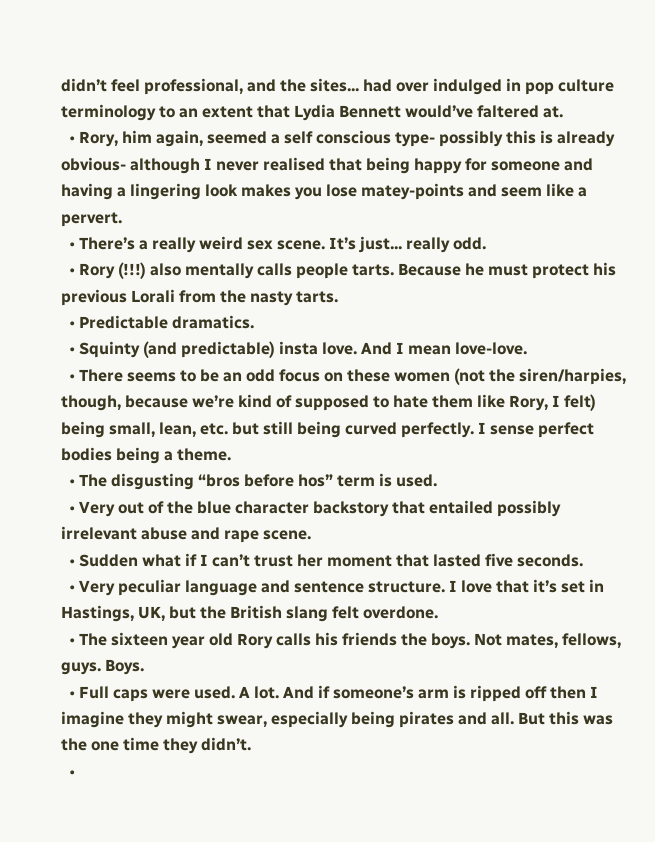didn’t feel professional, and the sites... had over indulged in pop culture terminology to an extent that Lydia Bennett would’ve faltered at.
  • Rory, him again, seemed a self conscious type- possibly this is already obvious- although I never realised that being happy for someone and having a lingering look makes you lose matey-points and seem like a pervert.
  • There’s a really weird sex scene. It’s just... really odd.
  • Rory (!!!) also mentally calls people tarts. Because he must protect his previous Lorali from the nasty tarts.
  • Predictable dramatics.
  • Squinty (and predictable) insta love. And I mean love-love.
  • There seems to be an odd focus on these women (not the siren/harpies, though, because we’re kind of supposed to hate them like Rory, I felt) being small, lean, etc. but still being curved perfectly. I sense perfect bodies being a theme.
  • The disgusting “bros before hos” term is used.
  • Very out of the blue character backstory that entailed possibly irrelevant abuse and rape scene.
  • Sudden what if I can’t trust her moment that lasted five seconds.
  • Very peculiar language and sentence structure. I love that it’s set in Hastings, UK, but the British slang felt overdone.
  • The sixteen year old Rory calls his friends the boys. Not mates, fellows, guys. Boys.
  • Full caps were used. A lot. And if someone’s arm is ripped off then I imagine they might swear, especially being pirates and all. But this was the one time they didn’t.
  •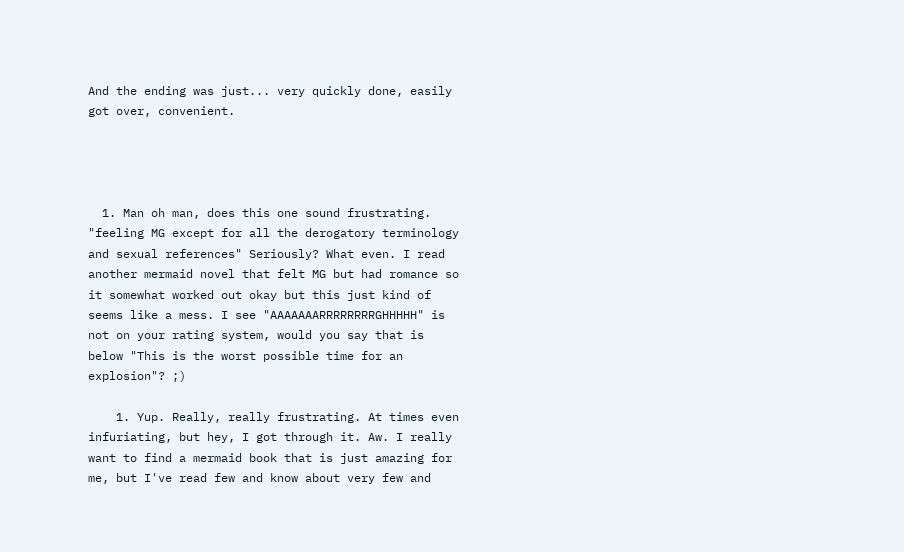And the ending was just... very quickly done, easily got over, convenient.




  1. Man oh man, does this one sound frustrating. "feeling MG except for all the derogatory terminology and sexual references" Seriously? What even. I read another mermaid novel that felt MG but had romance so it somewhat worked out okay but this just kind of seems like a mess. I see "AAAAAAARRRRRRRRGHHHHH" is not on your rating system, would you say that is below "This is the worst possible time for an explosion"? ;)

    1. Yup. Really, really frustrating. At times even infuriating, but hey, I got through it. Aw. I really want to find a mermaid book that is just amazing for me, but I've read few and know about very few and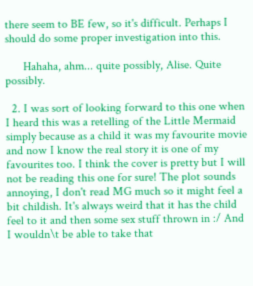there seem to BE few, so it's difficult. Perhaps I should do some proper investigation into this.

      Hahaha, ahm... quite possibly, Alise. Quite possibly.

  2. I was sort of looking forward to this one when I heard this was a retelling of the Little Mermaid simply because as a child it was my favourite movie and now I know the real story it is one of my favourites too. I think the cover is pretty but I will not be reading this one for sure! The plot sounds annoying, I don't read MG much so it might feel a bit childish. It's always weird that it has the child feel to it and then some sex stuff thrown in :/ And I wouldn\t be able to take that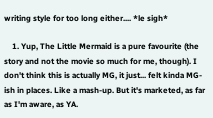writing style for too long either.... *le sigh*

    1. Yup, The Little Mermaid is a pure favourite (the story and not the movie so much for me, though). I don't think this is actually MG, it just... felt kinda MG-ish in places. Like a mash-up. But it's marketed, as far as I'm aware, as YA.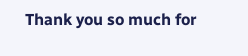Thank you so much for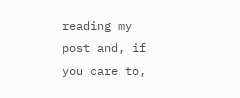reading my post and, if you care to,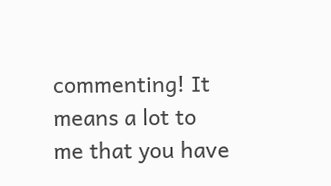commenting! It means a lot to me that you have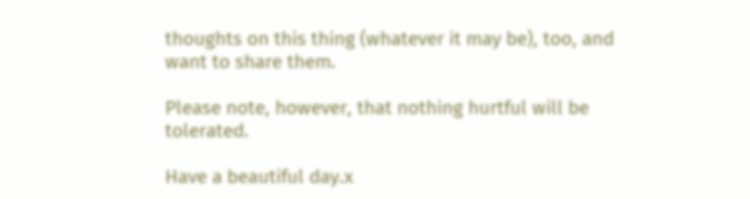thoughts on this thing (whatever it may be), too, and want to share them.

Please note, however, that nothing hurtful will be tolerated.

Have a beautiful day.x